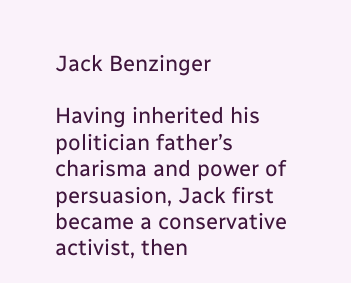Jack Benzinger

Having inherited his politician father’s charisma and power of persuasion, Jack first became a conservative activist, then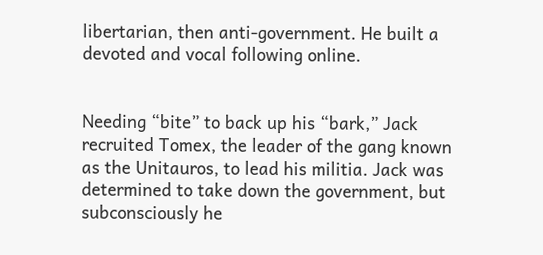libertarian, then anti-government. He built a devoted and vocal following online.


Needing “bite” to back up his “bark,” Jack recruited Tomex, the leader of the gang known as the Unitauros, to lead his militia. Jack was determined to take down the government, but subconsciously he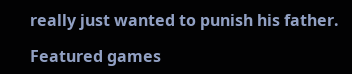really just wanted to punish his father.

Featured games